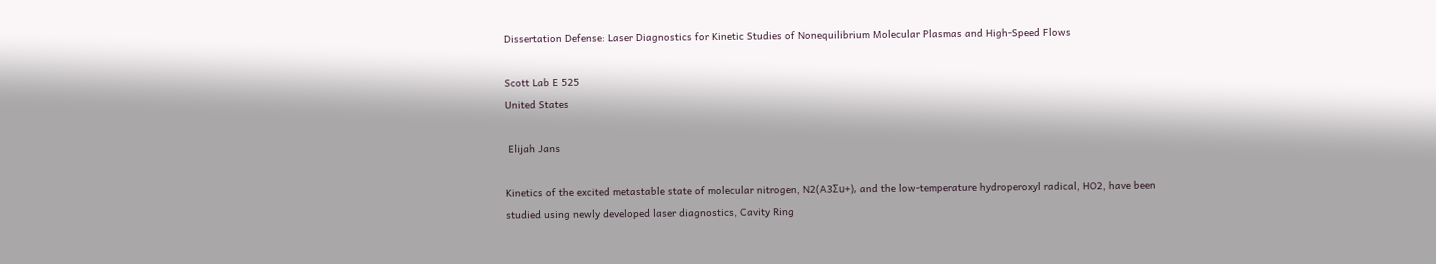Dissertation Defense: Laser Diagnostics for Kinetic Studies of Nonequilibrium Molecular Plasmas and High-Speed Flows

Scott Lab E 525
United States

 Elijah Jans

Kinetics of the excited metastable state of molecular nitrogen, N2(A3Σu+), and the low-temperature hydroperoxyl radical, HO2, have been studied using newly developed laser diagnostics, Cavity Ring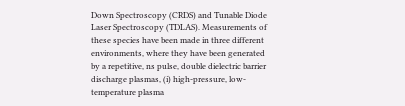Down Spectroscopy (CRDS) and Tunable Diode Laser Spectroscopy (TDLAS). Measurements of these species have been made in three different environments, where they have been generated by a repetitive, ns pulse, double dielectric barrier discharge plasmas, (i) high-pressure, low-temperature plasma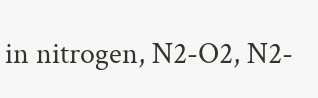in nitrogen, N2-O2, N2-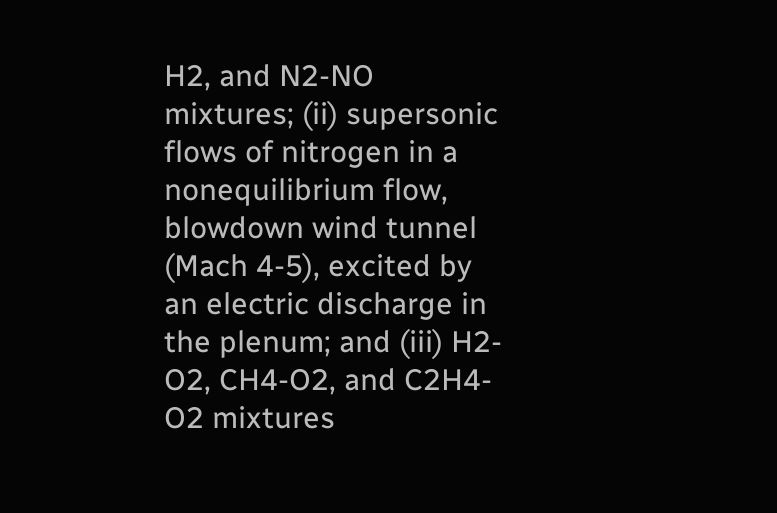H2, and N2-NO mixtures; (ii) supersonic flows of nitrogen in a nonequilibrium flow, blowdown wind tunnel (Mach 4-5), excited by an electric discharge in the plenum; and (iii) H2-O2, CH4-O2, and C2H4-O2 mixtures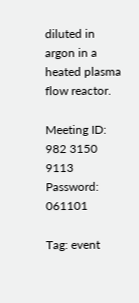diluted in argon in a heated plasma flow reactor.

Meeting ID: 982 3150 9113
Password: 061101

Tag: event